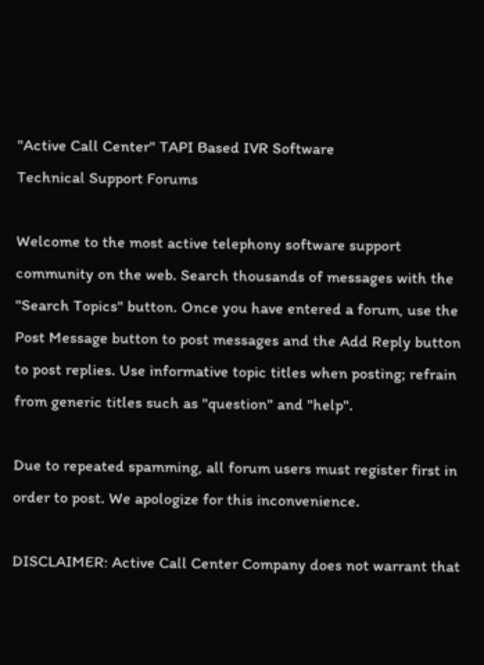"Active Call Center" TAPI Based IVR Software
Technical Support Forums

Welcome to the most active telephony software support community on the web. Search thousands of messages with the "Search Topics" button. Once you have entered a forum, use the Post Message button to post messages and the Add Reply button to post replies. Use informative topic titles when posting; refrain from generic titles such as "question" and "help".

Due to repeated spamming, all forum users must register first in order to post. We apologize for this inconvenience.

DISCLAIMER: Active Call Center Company does not warrant that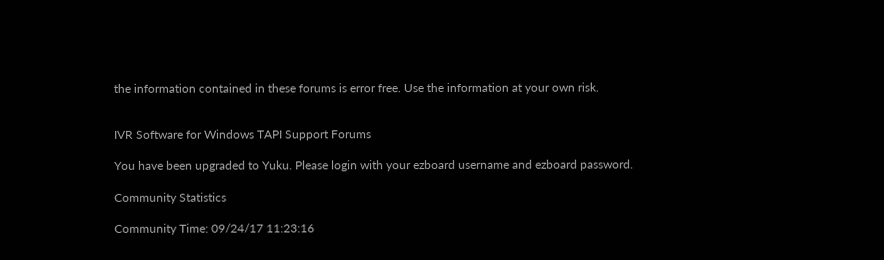the information contained in these forums is error free. Use the information at your own risk.


IVR Software for Windows TAPI Support Forums

You have been upgraded to Yuku. Please login with your ezboard username and ezboard password.

Community Statistics

Community Time: 09/24/17 11:23:16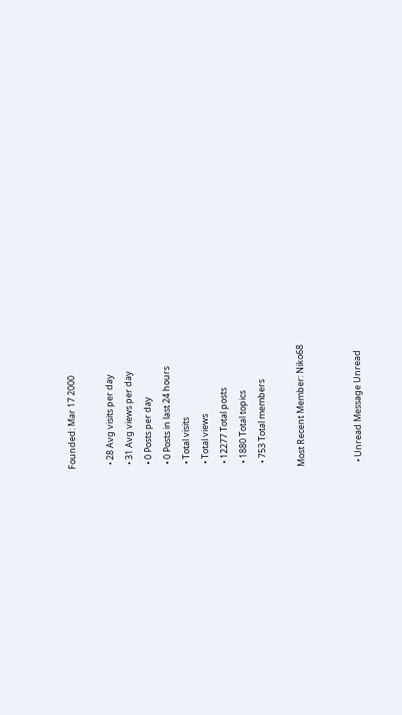Founded: Mar 17 2000

  • 28 Avg visits per day
  • 31 Avg views per day
  • 0 Posts per day
  • 0 Posts in last 24 hours
  • Total visits
  • Total views
  • 12277 Total posts
  • 1880 Total topics
  • 753 Total members

Most Recent Member: Niko68


  • Unread Message Unread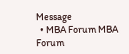Message
  • MBA Forum MBA Forum